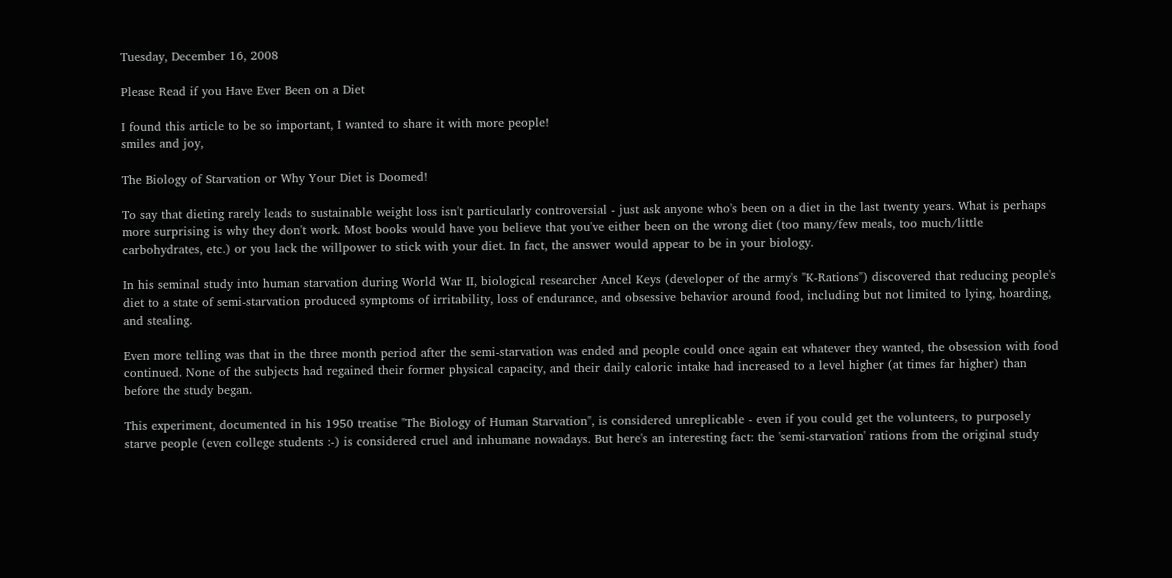Tuesday, December 16, 2008

Please Read if you Have Ever Been on a Diet

I found this article to be so important, I wanted to share it with more people!
smiles and joy,

The Biology of Starvation or Why Your Diet is Doomed!

To say that dieting rarely leads to sustainable weight loss isn't particularly controversial - just ask anyone who's been on a diet in the last twenty years. What is perhaps more surprising is why they don't work. Most books would have you believe that you've either been on the wrong diet (too many/few meals, too much/little carbohydrates, etc.) or you lack the willpower to stick with your diet. In fact, the answer would appear to be in your biology.

In his seminal study into human starvation during World War II, biological researcher Ancel Keys (developer of the army's "K-Rations") discovered that reducing people's diet to a state of semi-starvation produced symptoms of irritability, loss of endurance, and obsessive behavior around food, including but not limited to lying, hoarding, and stealing.

Even more telling was that in the three month period after the semi-starvation was ended and people could once again eat whatever they wanted, the obsession with food continued. None of the subjects had regained their former physical capacity, and their daily caloric intake had increased to a level higher (at times far higher) than before the study began.

This experiment, documented in his 1950 treatise "The Biology of Human Starvation", is considered unreplicable - even if you could get the volunteers, to purposely starve people (even college students :-) is considered cruel and inhumane nowadays. But here's an interesting fact: the 'semi-starvation' rations from the original study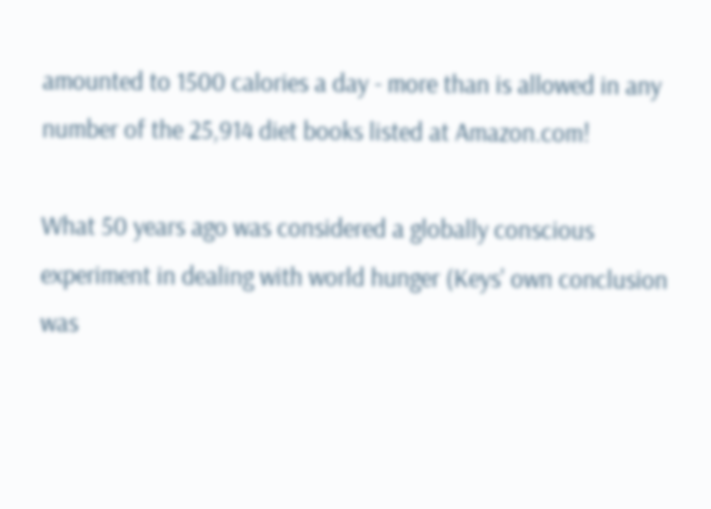amounted to 1500 calories a day - more than is allowed in any number of the 25,914 diet books listed at Amazon.com!

What 50 years ago was considered a globally conscious experiment in dealing with world hunger (Keys' own conclusion was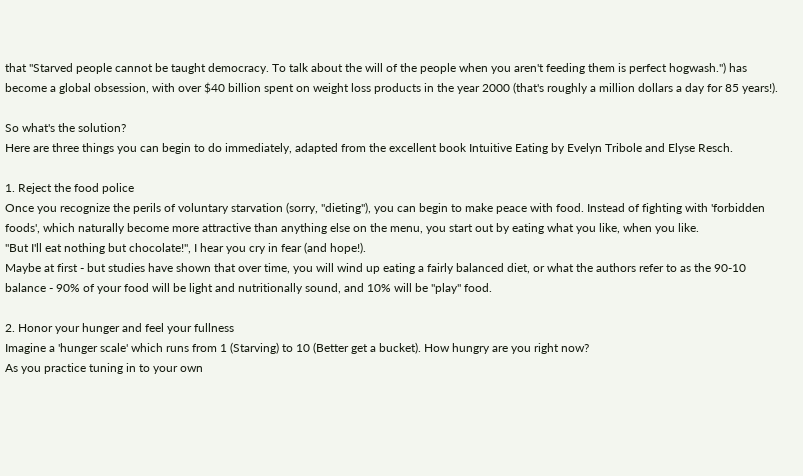that "Starved people cannot be taught democracy. To talk about the will of the people when you aren't feeding them is perfect hogwash.") has become a global obsession, with over $40 billion spent on weight loss products in the year 2000 (that's roughly a million dollars a day for 85 years!).

So what's the solution?
Here are three things you can begin to do immediately, adapted from the excellent book Intuitive Eating by Evelyn Tribole and Elyse Resch.

1. Reject the food police
Once you recognize the perils of voluntary starvation (sorry, "dieting"), you can begin to make peace with food. Instead of fighting with 'forbidden foods', which naturally become more attractive than anything else on the menu, you start out by eating what you like, when you like.
"But I'll eat nothing but chocolate!", I hear you cry in fear (and hope!).
Maybe at first - but studies have shown that over time, you will wind up eating a fairly balanced diet, or what the authors refer to as the 90-10 balance - 90% of your food will be light and nutritionally sound, and 10% will be "play" food.

2. Honor your hunger and feel your fullness
Imagine a 'hunger scale' which runs from 1 (Starving) to 10 (Better get a bucket). How hungry are you right now?
As you practice tuning in to your own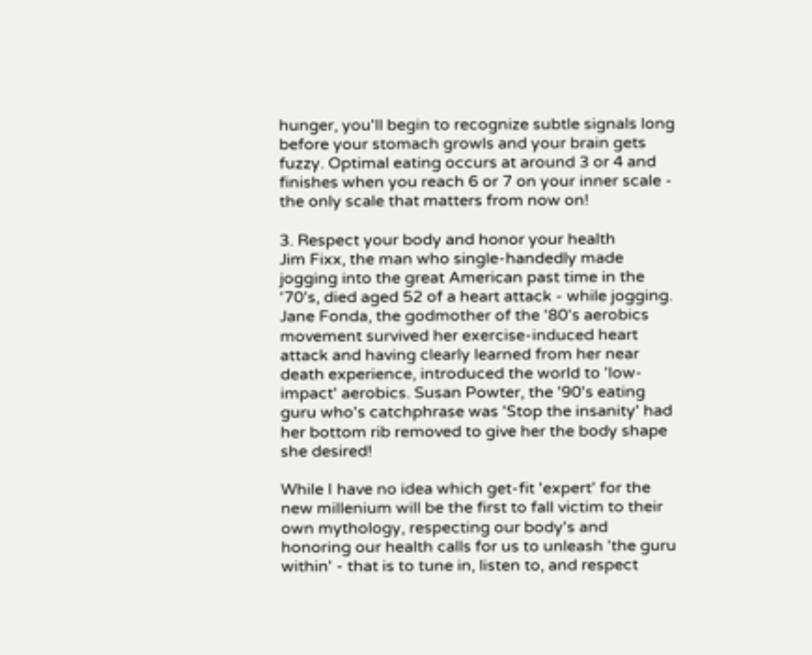hunger, you'll begin to recognize subtle signals long before your stomach growls and your brain gets fuzzy. Optimal eating occurs at around 3 or 4 and finishes when you reach 6 or 7 on your inner scale - the only scale that matters from now on!

3. Respect your body and honor your health
Jim Fixx, the man who single-handedly made jogging into the great American past time in the '70's, died aged 52 of a heart attack - while jogging. Jane Fonda, the godmother of the '80's aerobics movement survived her exercise-induced heart attack and having clearly learned from her near death experience, introduced the world to 'low-impact' aerobics. Susan Powter, the '90's eating guru who's catchphrase was 'Stop the insanity' had her bottom rib removed to give her the body shape she desired!

While I have no idea which get-fit 'expert' for the new millenium will be the first to fall victim to their own mythology, respecting our body's and honoring our health calls for us to unleash 'the guru within' - that is to tune in, listen to, and respect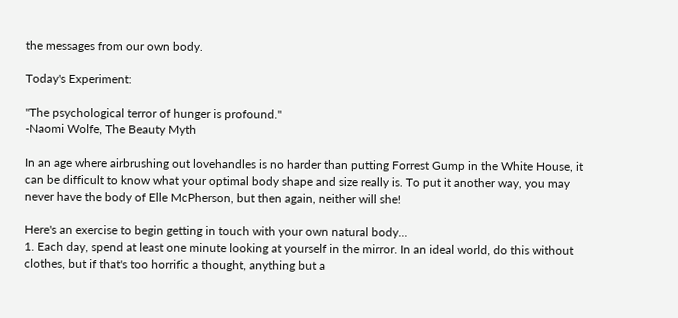the messages from our own body.

Today's Experiment:

"The psychological terror of hunger is profound."
-Naomi Wolfe, The Beauty Myth

In an age where airbrushing out lovehandles is no harder than putting Forrest Gump in the White House, it can be difficult to know what your optimal body shape and size really is. To put it another way, you may never have the body of Elle McPherson, but then again, neither will she!

Here's an exercise to begin getting in touch with your own natural body...
1. Each day, spend at least one minute looking at yourself in the mirror. In an ideal world, do this without clothes, but if that's too horrific a thought, anything but a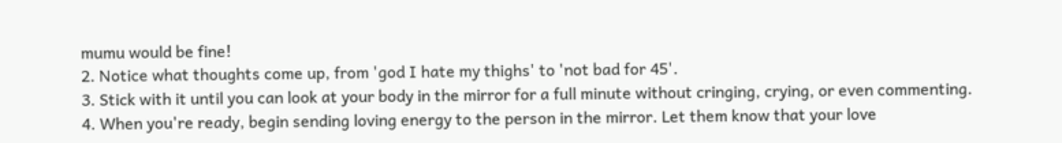mumu would be fine!
2. Notice what thoughts come up, from 'god I hate my thighs' to 'not bad for 45'.
3. Stick with it until you can look at your body in the mirror for a full minute without cringing, crying, or even commenting.
4. When you're ready, begin sending loving energy to the person in the mirror. Let them know that your love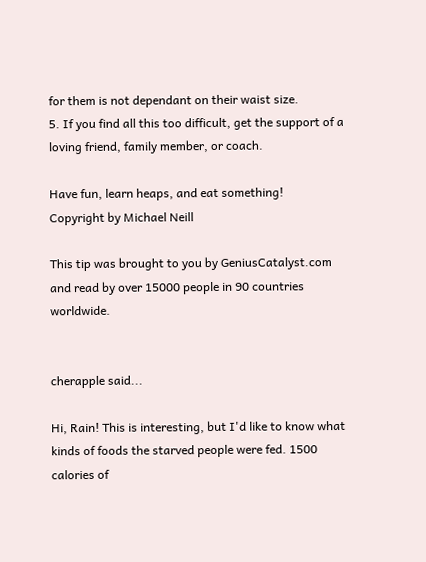for them is not dependant on their waist size.
5. If you find all this too difficult, get the support of a loving friend, family member, or coach.

Have fun, learn heaps, and eat something!
Copyright by Michael Neill

This tip was brought to you by GeniusCatalyst.com and read by over 15000 people in 90 countries worldwide.


cherapple said...

Hi, Rain! This is interesting, but I'd like to know what kinds of foods the starved people were fed. 1500 calories of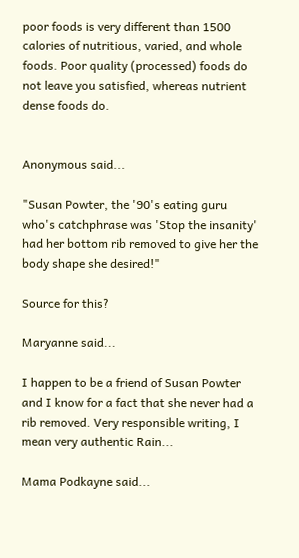poor foods is very different than 1500 calories of nutritious, varied, and whole foods. Poor quality (processed) foods do not leave you satisfied, whereas nutrient dense foods do.


Anonymous said...

"Susan Powter, the '90's eating guru who's catchphrase was 'Stop the insanity' had her bottom rib removed to give her the body shape she desired!"

Source for this?

Maryanne said...

I happen to be a friend of Susan Powter and I know for a fact that she never had a rib removed. Very responsible writing, I mean very authentic Rain...

Mama Podkayne said...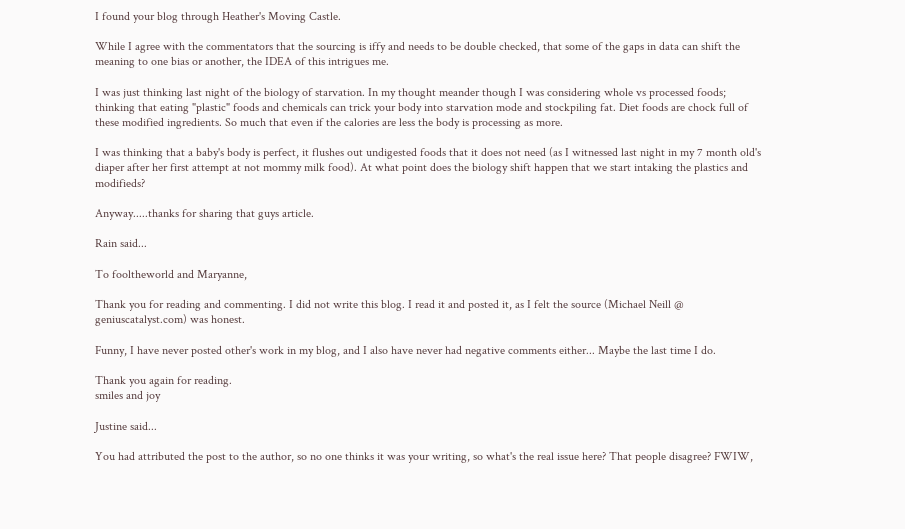I found your blog through Heather's Moving Castle.

While I agree with the commentators that the sourcing is iffy and needs to be double checked, that some of the gaps in data can shift the meaning to one bias or another, the IDEA of this intrigues me.

I was just thinking last night of the biology of starvation. In my thought meander though I was considering whole vs processed foods; thinking that eating "plastic" foods and chemicals can trick your body into starvation mode and stockpiling fat. Diet foods are chock full of these modified ingredients. So much that even if the calories are less the body is processing as more.

I was thinking that a baby's body is perfect, it flushes out undigested foods that it does not need (as I witnessed last night in my 7 month old's diaper after her first attempt at not mommy milk food). At what point does the biology shift happen that we start intaking the plastics and modifieds?

Anyway.....thanks for sharing that guys article.

Rain said...

To fooltheworld and Maryanne,

Thank you for reading and commenting. I did not write this blog. I read it and posted it, as I felt the source (Michael Neill @ geniuscatalyst.com) was honest.

Funny, I have never posted other's work in my blog, and I also have never had negative comments either... Maybe the last time I do.

Thank you again for reading.
smiles and joy

Justine said...

You had attributed the post to the author, so no one thinks it was your writing, so what's the real issue here? That people disagree? FWIW,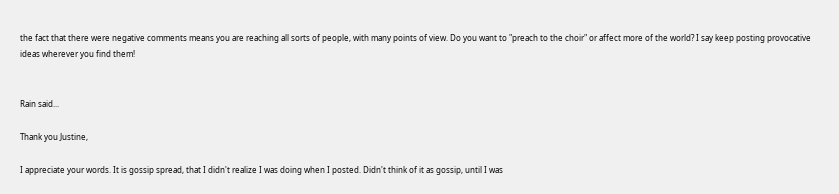the fact that there were negative comments means you are reaching all sorts of people, with many points of view. Do you want to "preach to the choir" or affect more of the world? I say keep posting provocative ideas wherever you find them!


Rain said...

Thank you Justine,

I appreciate your words. It is gossip spread, that I didn't realize I was doing when I posted. Didn't think of it as gossip, until I was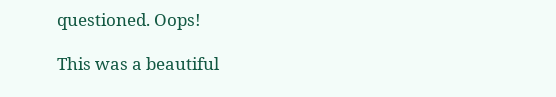questioned. Oops!

This was a beautiful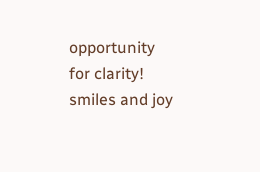opportunity for clarity!
smiles and joy